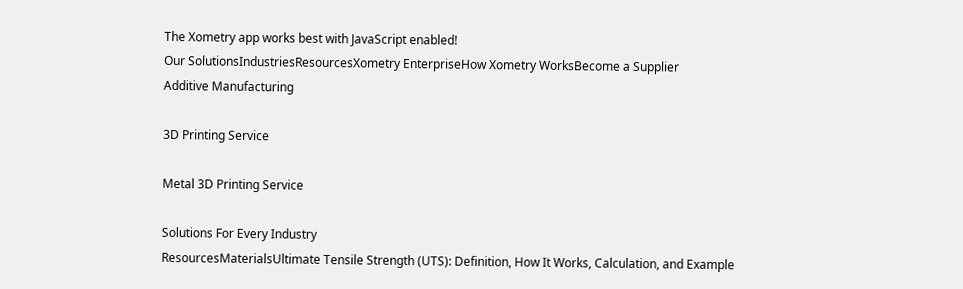The Xometry app works best with JavaScript enabled!
Our SolutionsIndustriesResourcesXometry EnterpriseHow Xometry WorksBecome a Supplier
Additive Manufacturing

3D Printing Service

Metal 3D Printing Service

Solutions For Every Industry
ResourcesMaterialsUltimate Tensile Strength (UTS): Definition, How It Works, Calculation, and Example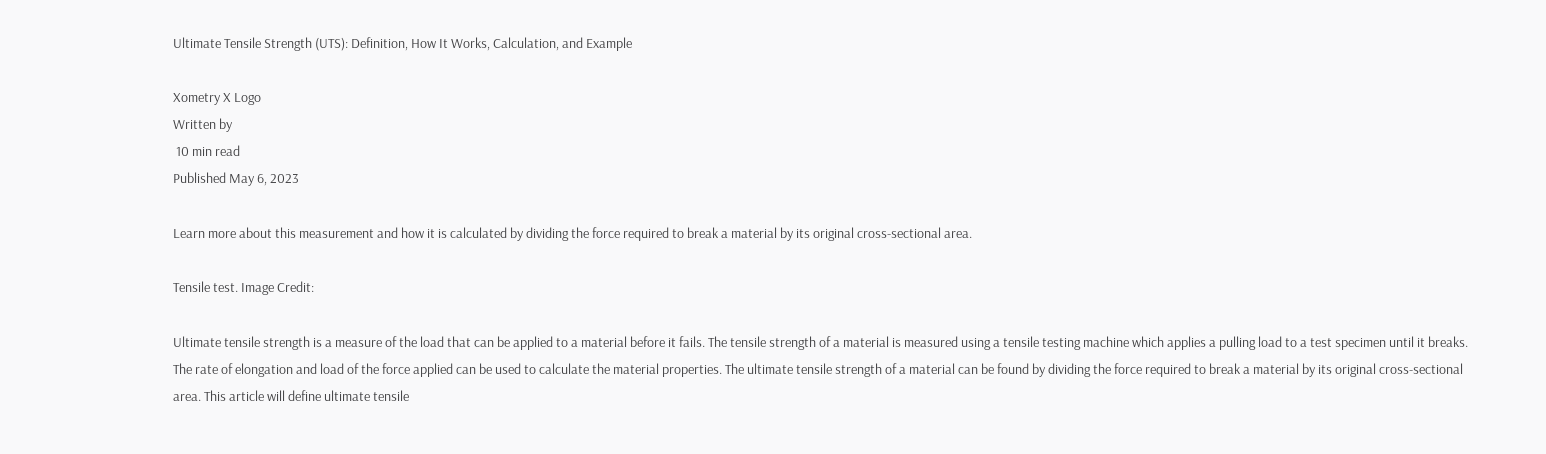Ultimate Tensile Strength (UTS): Definition, How It Works, Calculation, and Example

Xometry X Logo
Written by
 10 min read
Published May 6, 2023

Learn more about this measurement and how it is calculated by dividing the force required to break a material by its original cross-sectional area.

Tensile test. Image Credit:

Ultimate tensile strength is a measure of the load that can be applied to a material before it fails. The tensile strength of a material is measured using a tensile testing machine which applies a pulling load to a test specimen until it breaks. The rate of elongation and load of the force applied can be used to calculate the material properties. The ultimate tensile strength of a material can be found by dividing the force required to break a material by its original cross-sectional area. This article will define ultimate tensile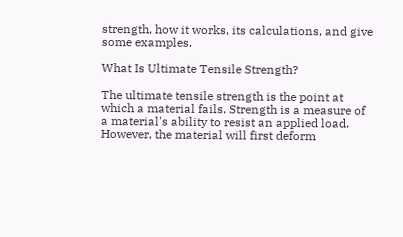strength, how it works, its calculations, and give some examples.

What Is Ultimate Tensile Strength?

The ultimate tensile strength is the point at which a material fails. Strength is a measure of a material's ability to resist an applied load. However, the material will first deform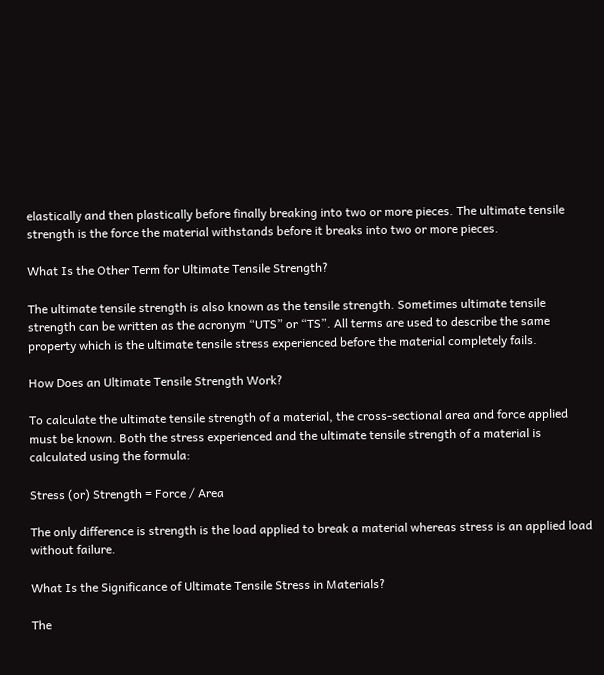elastically and then plastically before finally breaking into two or more pieces. The ultimate tensile strength is the force the material withstands before it breaks into two or more pieces.

What Is the Other Term for Ultimate Tensile Strength?

The ultimate tensile strength is also known as the tensile strength. Sometimes ultimate tensile strength can be written as the acronym “UTS” or “TS”. All terms are used to describe the same property which is the ultimate tensile stress experienced before the material completely fails.

How Does an Ultimate Tensile Strength Work?

To calculate the ultimate tensile strength of a material, the cross-sectional area and force applied must be known. Both the stress experienced and the ultimate tensile strength of a material is calculated using the formula:

Stress (or) Strength = Force / Area

The only difference is strength is the load applied to break a material whereas stress is an applied load without failure.

What Is the Significance of Ultimate Tensile Stress in Materials?

The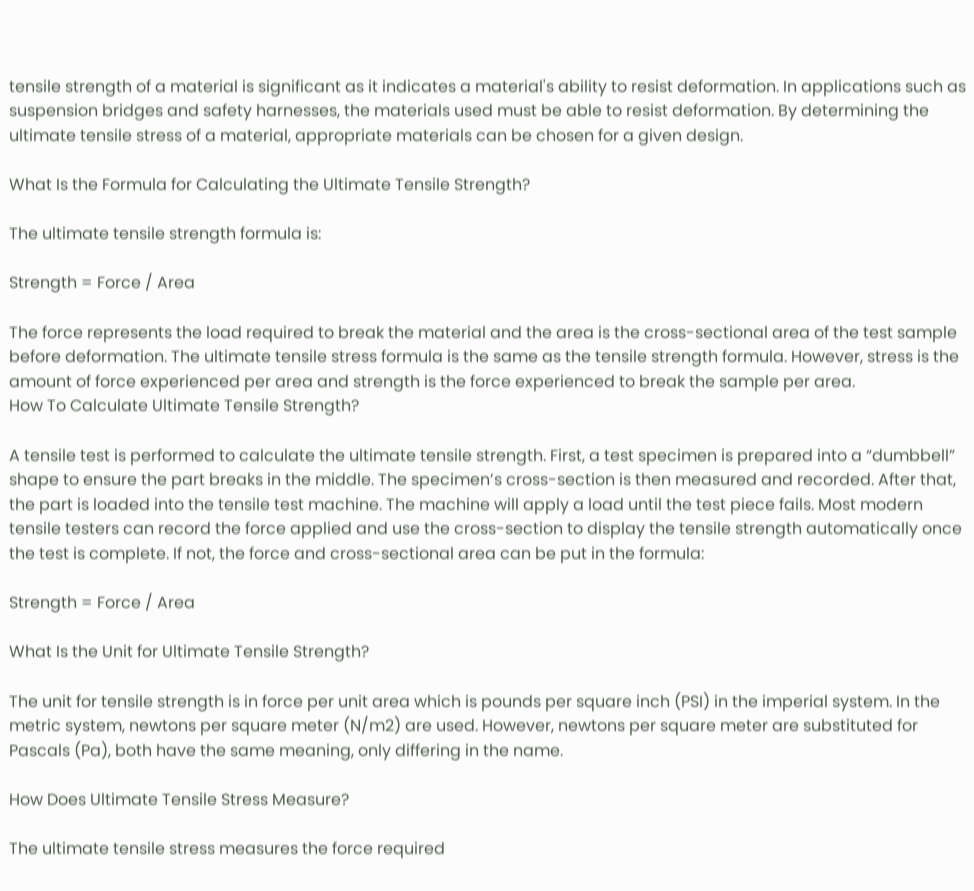tensile strength of a material is significant as it indicates a material's ability to resist deformation. In applications such as suspension bridges and safety harnesses, the materials used must be able to resist deformation. By determining the ultimate tensile stress of a material, appropriate materials can be chosen for a given design.

What Is the Formula for Calculating the Ultimate Tensile Strength?

The ultimate tensile strength formula is:

Strength = Force / Area

The force represents the load required to break the material and the area is the cross-sectional area of the test sample before deformation. The ultimate tensile stress formula is the same as the tensile strength formula. However, stress is the amount of force experienced per area and strength is the force experienced to break the sample per area.
How To Calculate Ultimate Tensile Strength?

A tensile test is performed to calculate the ultimate tensile strength. First, a test specimen is prepared into a “dumbbell” shape to ensure the part breaks in the middle. The specimen’s cross-section is then measured and recorded. After that, the part is loaded into the tensile test machine. The machine will apply a load until the test piece fails. Most modern tensile testers can record the force applied and use the cross-section to display the tensile strength automatically once the test is complete. If not, the force and cross-sectional area can be put in the formula:

Strength = Force / Area

What Is the Unit for Ultimate Tensile Strength?

The unit for tensile strength is in force per unit area which is pounds per square inch (PSI) in the imperial system. In the metric system, newtons per square meter (N/m2) are used. However, newtons per square meter are substituted for Pascals (Pa), both have the same meaning, only differing in the name.

How Does Ultimate Tensile Stress Measure?

The ultimate tensile stress measures the force required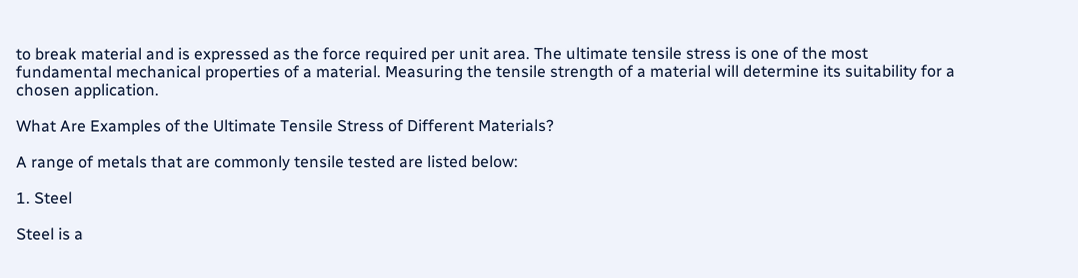to break material and is expressed as the force required per unit area. The ultimate tensile stress is one of the most fundamental mechanical properties of a material. Measuring the tensile strength of a material will determine its suitability for a chosen application.

What Are Examples of the Ultimate Tensile Stress of Different Materials?

A range of metals that are commonly tensile tested are listed below:

1. Steel

Steel is a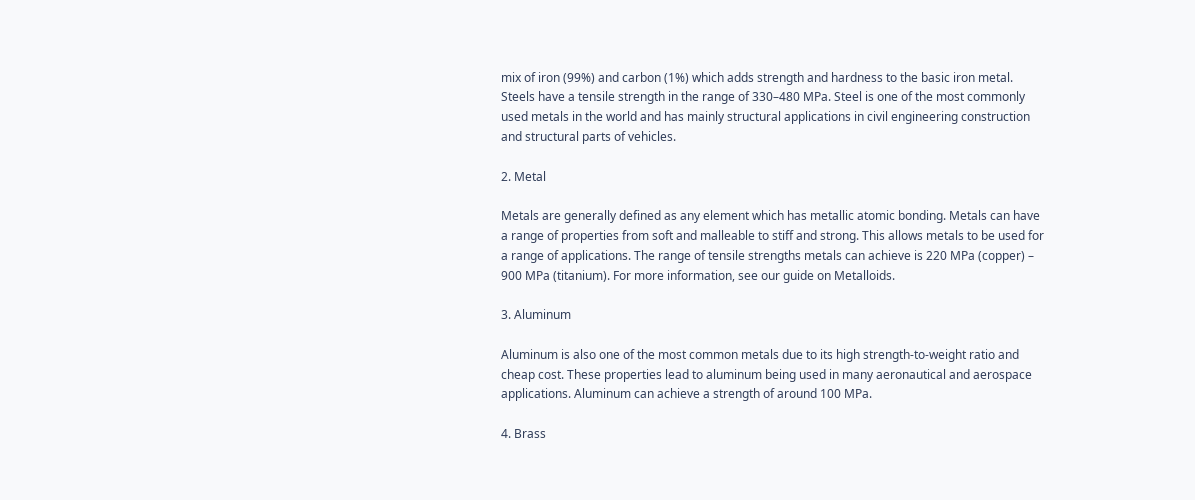mix of iron (99%) and carbon (1%) which adds strength and hardness to the basic iron metal. Steels have a tensile strength in the range of 330–480 MPa. Steel is one of the most commonly used metals in the world and has mainly structural applications in civil engineering construction and structural parts of vehicles.

2. Metal

Metals are generally defined as any element which has metallic atomic bonding. Metals can have a range of properties from soft and malleable to stiff and strong. This allows metals to be used for a range of applications. The range of tensile strengths metals can achieve is 220 MPa (copper) – 900 MPa (titanium). For more information, see our guide on Metalloids.

3. Aluminum

Aluminum is also one of the most common metals due to its high strength-to-weight ratio and cheap cost. These properties lead to aluminum being used in many aeronautical and aerospace applications. Aluminum can achieve a strength of around 100 MPa.

4. Brass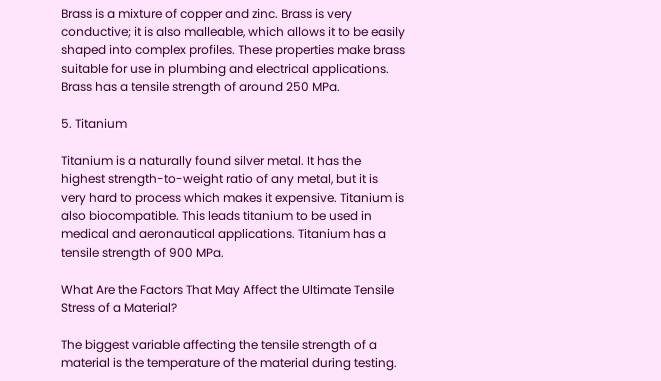Brass is a mixture of copper and zinc. Brass is very conductive; it is also malleable, which allows it to be easily shaped into complex profiles. These properties make brass suitable for use in plumbing and electrical applications. Brass has a tensile strength of around 250 MPa.

5. Titanium

Titanium is a naturally found silver metal. It has the highest strength-to-weight ratio of any metal, but it is very hard to process which makes it expensive. Titanium is also biocompatible. This leads titanium to be used in medical and aeronautical applications. Titanium has a tensile strength of 900 MPa.

What Are the Factors That May Affect the Ultimate Tensile Stress of a Material?

The biggest variable affecting the tensile strength of a material is the temperature of the material during testing.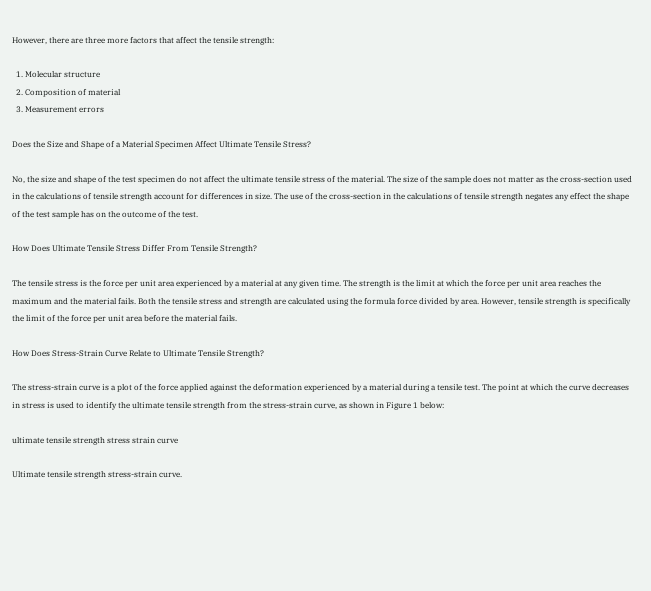However, there are three more factors that affect the tensile strength:

  1. Molecular structure
  2. Composition of material
  3. Measurement errors

Does the Size and Shape of a Material Specimen Affect Ultimate Tensile Stress?

No, the size and shape of the test specimen do not affect the ultimate tensile stress of the material. The size of the sample does not matter as the cross-section used in the calculations of tensile strength account for differences in size. The use of the cross-section in the calculations of tensile strength negates any effect the shape of the test sample has on the outcome of the test.

How Does Ultimate Tensile Stress Differ From Tensile Strength?

The tensile stress is the force per unit area experienced by a material at any given time. The strength is the limit at which the force per unit area reaches the maximum and the material fails. Both the tensile stress and strength are calculated using the formula force divided by area. However, tensile strength is specifically the limit of the force per unit area before the material fails.

How Does Stress-Strain Curve Relate to Ultimate Tensile Strength?

The stress-strain curve is a plot of the force applied against the deformation experienced by a material during a tensile test. The point at which the curve decreases in stress is used to identify the ultimate tensile strength from the stress-strain curve, as shown in Figure 1 below:

ultimate tensile strength stress strain curve

Ultimate tensile strength stress-strain curve.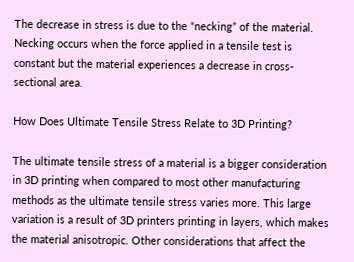The decrease in stress is due to the “necking” of the material. Necking occurs when the force applied in a tensile test is constant but the material experiences a decrease in cross-sectional area.

How Does Ultimate Tensile Stress Relate to 3D Printing?

The ultimate tensile stress of a material is a bigger consideration in 3D printing when compared to most other manufacturing methods as the ultimate tensile stress varies more. This large variation is a result of 3D printers printing in layers, which makes the material anisotropic. Other considerations that affect the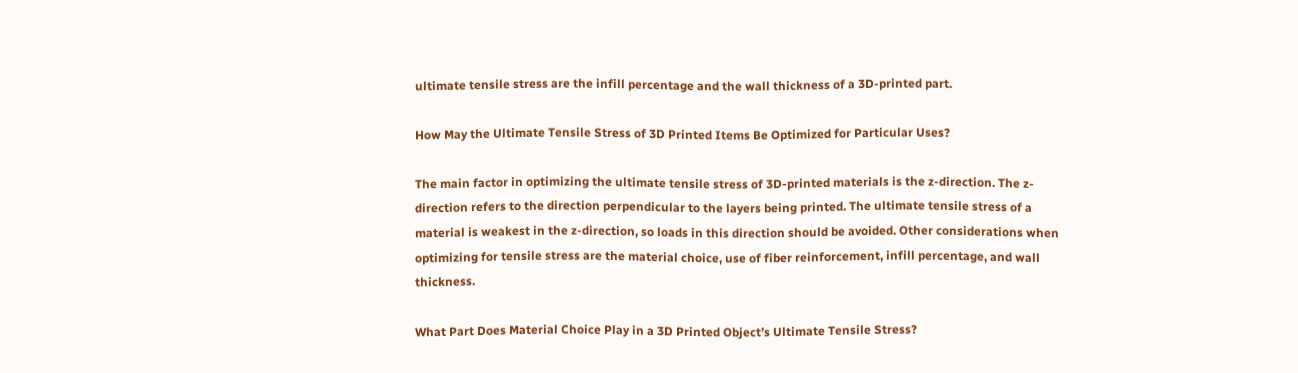ultimate tensile stress are the infill percentage and the wall thickness of a 3D-printed part.

How May the Ultimate Tensile Stress of 3D Printed Items Be Optimized for Particular Uses?

The main factor in optimizing the ultimate tensile stress of 3D-printed materials is the z-direction. The z-direction refers to the direction perpendicular to the layers being printed. The ultimate tensile stress of a material is weakest in the z-direction, so loads in this direction should be avoided. Other considerations when optimizing for tensile stress are the material choice, use of fiber reinforcement, infill percentage, and wall thickness.

What Part Does Material Choice Play in a 3D Printed Object’s Ultimate Tensile Stress?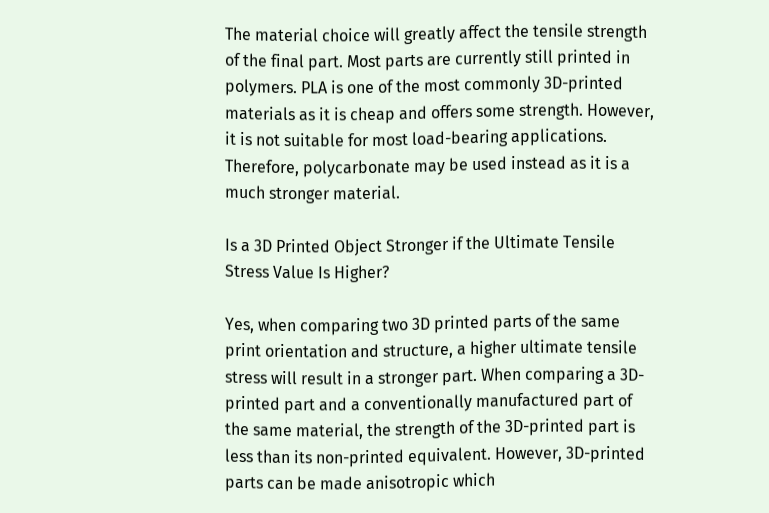The material choice will greatly affect the tensile strength of the final part. Most parts are currently still printed in polymers. PLA is one of the most commonly 3D-printed materials as it is cheap and offers some strength. However, it is not suitable for most load-bearing applications. Therefore, polycarbonate may be used instead as it is a much stronger material.

Is a 3D Printed Object Stronger if the Ultimate Tensile Stress Value Is Higher?

Yes, when comparing two 3D printed parts of the same print orientation and structure, a higher ultimate tensile stress will result in a stronger part. When comparing a 3D-printed part and a conventionally manufactured part of the same material, the strength of the 3D-printed part is less than its non-printed equivalent. However, 3D-printed parts can be made anisotropic which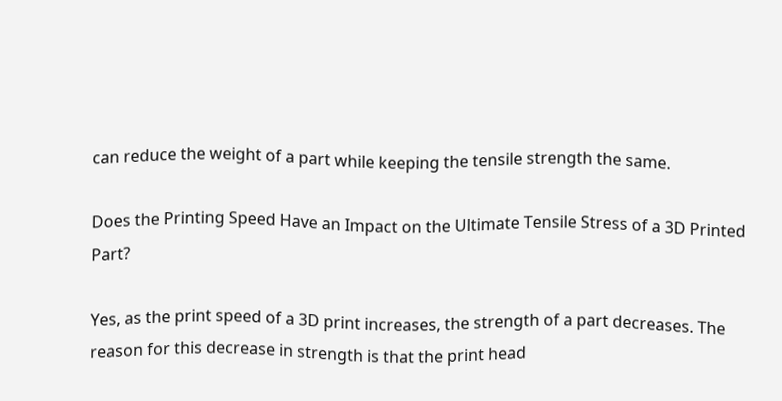can reduce the weight of a part while keeping the tensile strength the same.

Does the Printing Speed Have an Impact on the Ultimate Tensile Stress of a 3D Printed Part?

Yes, as the print speed of a 3D print increases, the strength of a part decreases. The reason for this decrease in strength is that the print head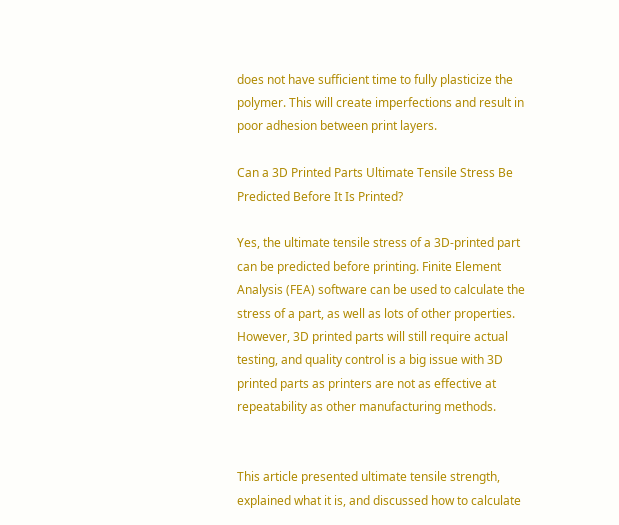does not have sufficient time to fully plasticize the polymer. This will create imperfections and result in poor adhesion between print layers.

Can a 3D Printed Parts Ultimate Tensile Stress Be Predicted Before It Is Printed?

Yes, the ultimate tensile stress of a 3D-printed part can be predicted before printing. Finite Element Analysis (FEA) software can be used to calculate the stress of a part, as well as lots of other properties. However, 3D printed parts will still require actual testing, and quality control is a big issue with 3D printed parts as printers are not as effective at repeatability as other manufacturing methods.


This article presented ultimate tensile strength, explained what it is, and discussed how to calculate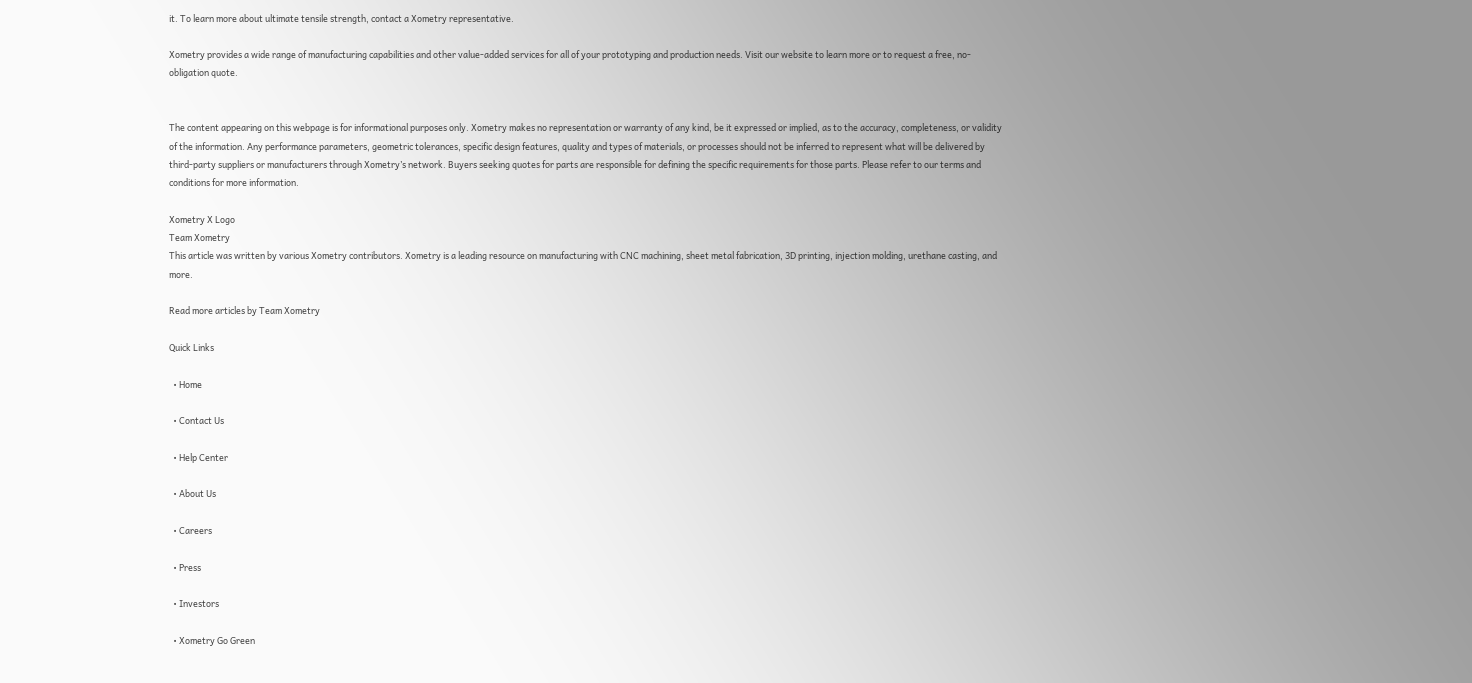it. To learn more about ultimate tensile strength, contact a Xometry representative.

Xometry provides a wide range of manufacturing capabilities and other value-added services for all of your prototyping and production needs. Visit our website to learn more or to request a free, no-obligation quote.


The content appearing on this webpage is for informational purposes only. Xometry makes no representation or warranty of any kind, be it expressed or implied, as to the accuracy, completeness, or validity of the information. Any performance parameters, geometric tolerances, specific design features, quality and types of materials, or processes should not be inferred to represent what will be delivered by third-party suppliers or manufacturers through Xometry’s network. Buyers seeking quotes for parts are responsible for defining the specific requirements for those parts. Please refer to our terms and conditions for more information.

Xometry X Logo
Team Xometry
This article was written by various Xometry contributors. Xometry is a leading resource on manufacturing with CNC machining, sheet metal fabrication, 3D printing, injection molding, urethane casting, and more.

Read more articles by Team Xometry

Quick Links

  • Home

  • Contact Us

  • Help Center

  • About Us

  • Careers

  • Press

  • Investors

  • Xometry Go Green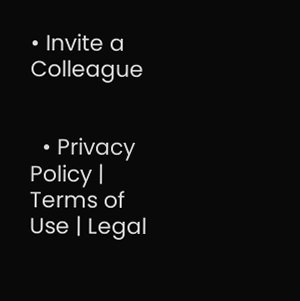• Invite a Colleague


  • Privacy Policy | Terms of Use | Legal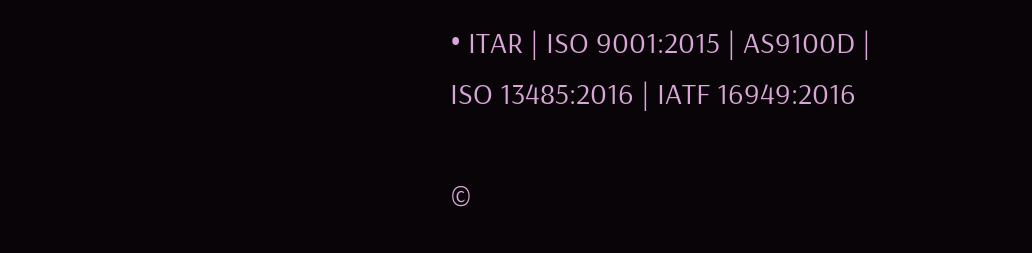• ITAR | ISO 9001:2015 | AS9100D | ISO 13485:2016 | IATF 16949:2016

©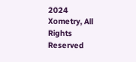2024 Xometry, All Rights Reserved